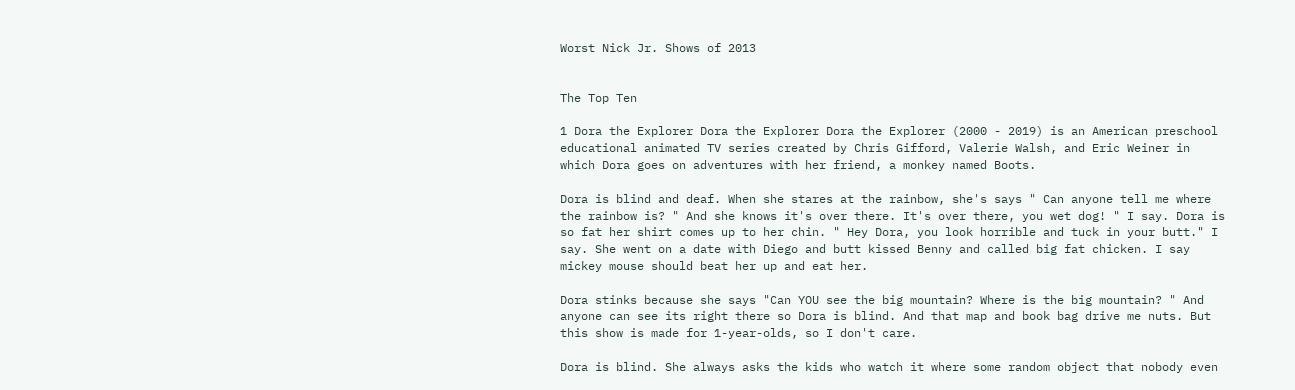Worst Nick Jr. Shows of 2013


The Top Ten

1 Dora the Explorer Dora the Explorer Dora the Explorer (2000 - 2019) is an American preschool educational animated TV series created by Chris Gifford, Valerie Walsh, and Eric Weiner in which Dora goes on adventures with her friend, a monkey named Boots.

Dora is blind and deaf. When she stares at the rainbow, she's says " Can anyone tell me where the rainbow is? " And she knows it's over there. It's over there, you wet dog! " I say. Dora is so fat her shirt comes up to her chin. " Hey Dora, you look horrible and tuck in your butt." I say. She went on a date with Diego and butt kissed Benny and called big fat chicken. I say mickey mouse should beat her up and eat her.

Dora stinks because she says "Can YOU see the big mountain? Where is the big mountain? " And anyone can see its right there so Dora is blind. And that map and book bag drive me nuts. But this show is made for 1-year-olds, so I don't care.

Dora is blind. She always asks the kids who watch it where some random object that nobody even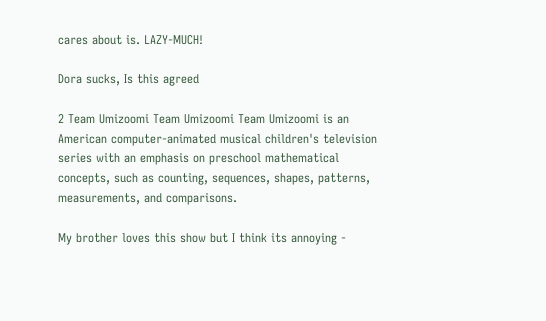cares about is. LAZY-MUCH!

Dora sucks, Is this agreed

2 Team Umizoomi Team Umizoomi Team Umizoomi is an American computer-animated musical children's television series with an emphasis on preschool mathematical concepts, such as counting, sequences, shapes, patterns, measurements, and comparisons.

My brother loves this show but I think its annoying -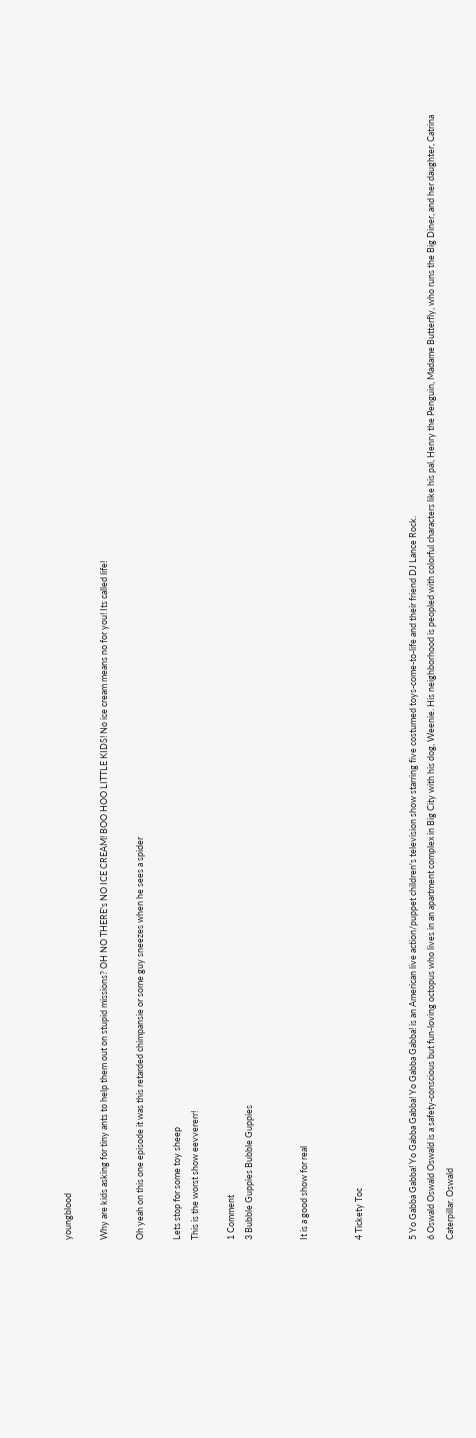youngblood

Why are kids asking for tiny ants to help them out on stupid missions? OH NO THERE's NO ICE CREAM! BOO HOO LITTLE KIDS! No ice cream means no for you! Its called life!

Oh yeah on this one episode it was this retarded chimpansie or some guy sneezes when he sees a spider

Lets stop for some toy sheep
This is the worst show eevvererr!

1 Comment
3 Bubble Guppies Bubble Guppies


It is a good show for real


4 Tickety Toc


5 Yo Gabba Gabba! Yo Gabba Gabba! Yo Gabba Gabba! is an American live action/puppet children's television show starring five costumed toys-come-to-life and their friend DJ Lance Rock.
6 Oswald Oswald Oswald is a safety-conscious but fun-loving octopus who lives in an apartment complex in Big City with his dog, Weenie. His neighborhood is peopled with colorful characters like his pal, Henry the Penguin, Madame Butterfly, who runs the Big Diner, and her daughter, Catrina Caterpillar. Oswald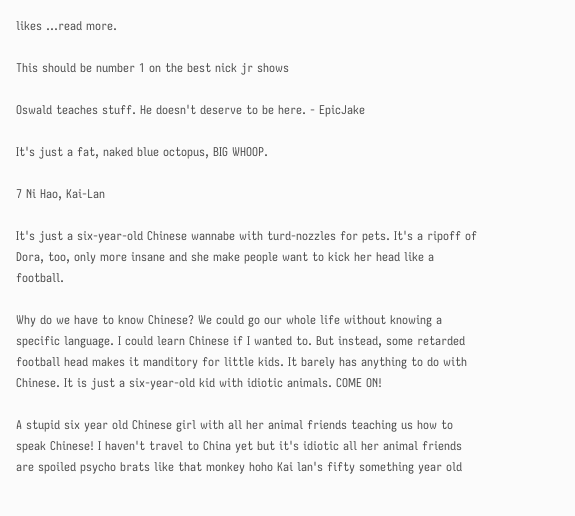likes ...read more.

This should be number 1 on the best nick jr shows

Oswald teaches stuff. He doesn't deserve to be here. - EpicJake

It's just a fat, naked blue octopus, BIG WHOOP.

7 Ni Hao, Kai-Lan

It's just a six-year-old Chinese wannabe with turd-nozzles for pets. It's a ripoff of Dora, too, only more insane and she make people want to kick her head like a football.

Why do we have to know Chinese? We could go our whole life without knowing a specific language. I could learn Chinese if I wanted to. But instead, some retarded football head makes it manditory for little kids. It barely has anything to do with Chinese. It is just a six-year-old kid with idiotic animals. COME ON!

A stupid six year old Chinese girl with all her animal friends teaching us how to speak Chinese! I haven't travel to China yet but it's idiotic all her animal friends are spoiled psycho brats like that monkey hoho Kai lan's fifty something year old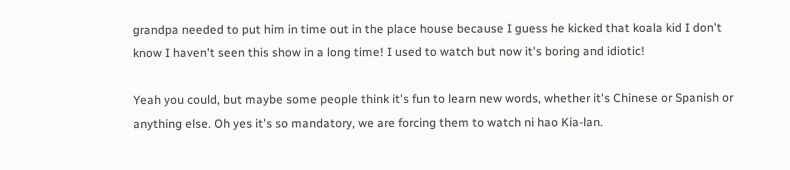grandpa needed to put him in time out in the place house because I guess he kicked that koala kid I don't know I haven't seen this show in a long time! I used to watch but now it's boring and idiotic!

Yeah you could, but maybe some people think it's fun to learn new words, whether it's Chinese or Spanish or anything else. Oh yes it's so mandatory, we are forcing them to watch ni hao Kia-lan.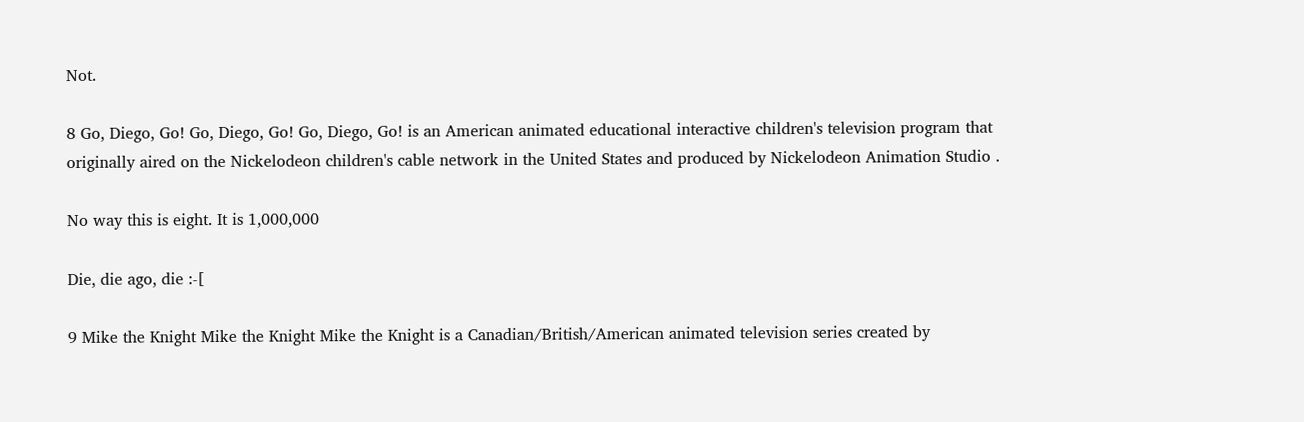Not.

8 Go, Diego, Go! Go, Diego, Go! Go, Diego, Go! is an American animated educational interactive children's television program that originally aired on the Nickelodeon children's cable network in the United States and produced by Nickelodeon Animation Studio .

No way this is eight. It is 1,000,000

Die, die ago, die :-[

9 Mike the Knight Mike the Knight Mike the Knight is a Canadian/British/American animated television series created by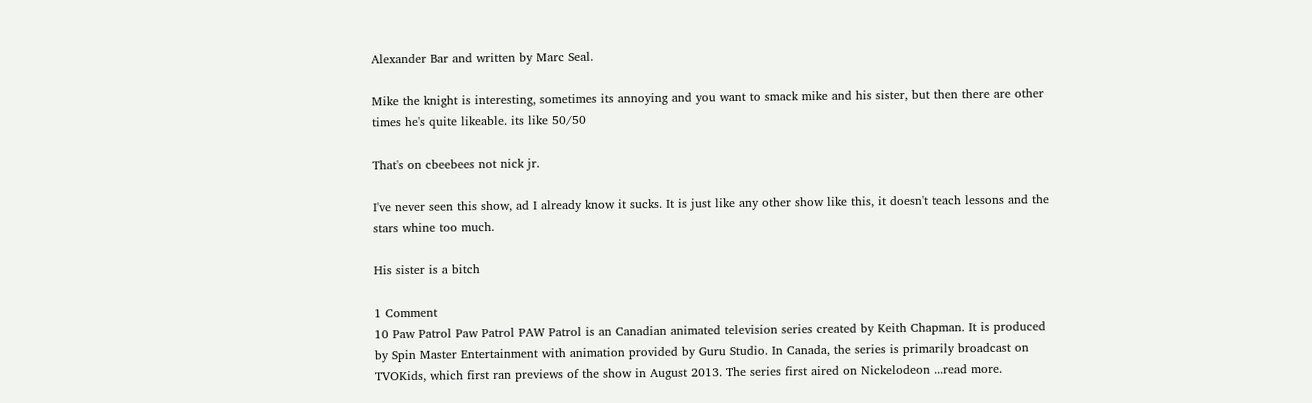Alexander Bar and written by Marc Seal.

Mike the knight is interesting, sometimes its annoying and you want to smack mike and his sister, but then there are other times he's quite likeable. its like 50/50

That's on cbeebees not nick jr.

I've never seen this show, ad I already know it sucks. It is just like any other show like this, it doesn't teach lessons and the stars whine too much.

His sister is a bitch

1 Comment
10 Paw Patrol Paw Patrol PAW Patrol is an Canadian animated television series created by Keith Chapman. It is produced by Spin Master Entertainment with animation provided by Guru Studio. In Canada, the series is primarily broadcast on TVOKids, which first ran previews of the show in August 2013. The series first aired on Nickelodeon ...read more.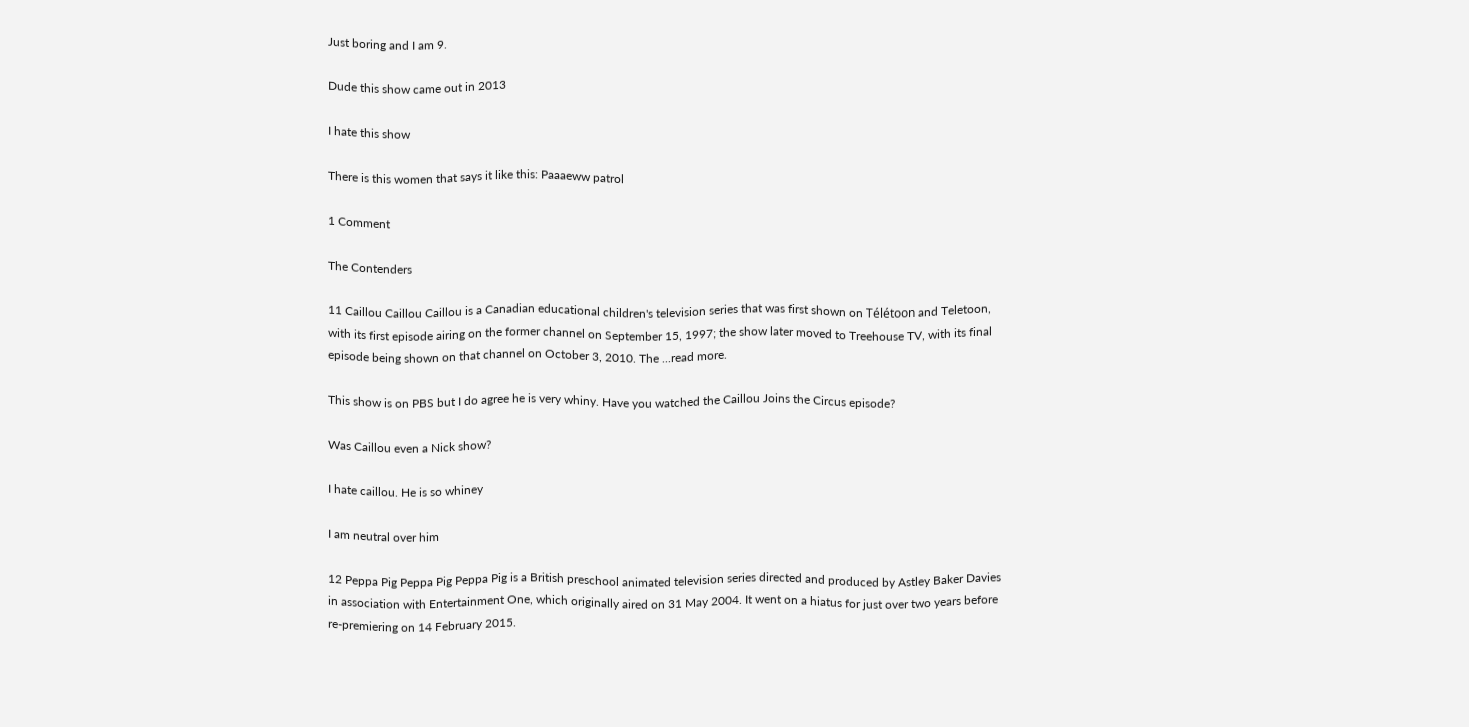Just boring and I am 9.

Dude this show came out in 2013

I hate this show

There is this women that says it like this: Paaaeww patrol

1 Comment

The Contenders

11 Caillou Caillou Caillou is a Canadian educational children's television series that was first shown on Télétoon and Teletoon, with its first episode airing on the former channel on September 15, 1997; the show later moved to Treehouse TV, with its final episode being shown on that channel on October 3, 2010. The ...read more.

This show is on PBS but I do agree he is very whiny. Have you watched the Caillou Joins the Circus episode?

Was Caillou even a Nick show?

I hate caillou. He is so whiney

I am neutral over him

12 Peppa Pig Peppa Pig Peppa Pig is a British preschool animated television series directed and produced by Astley Baker Davies in association with Entertainment One, which originally aired on 31 May 2004. It went on a hiatus for just over two years before re-premiering on 14 February 2015.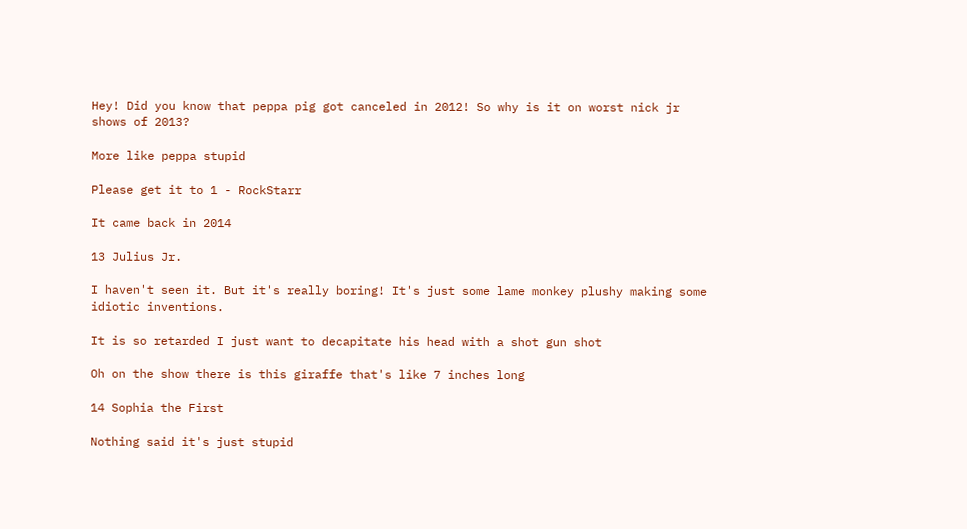Hey! Did you know that peppa pig got canceled in 2012! So why is it on worst nick jr shows of 2013?

More like peppa stupid

Please get it to 1 - RockStarr

It came back in 2014

13 Julius Jr.

I haven't seen it. But it's really boring! It's just some lame monkey plushy making some idiotic inventions.

It is so retarded I just want to decapitate his head with a shot gun shot

Oh on the show there is this giraffe that's like 7 inches long

14 Sophia the First

Nothing said it's just stupid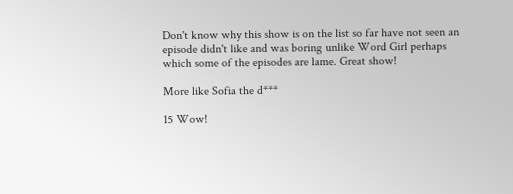Don't know why this show is on the list so far have not seen an episode didn't like and was boring unlike Word Girl perhaps which some of the episodes are lame. Great show!

More like Sofia the d***

15 Wow!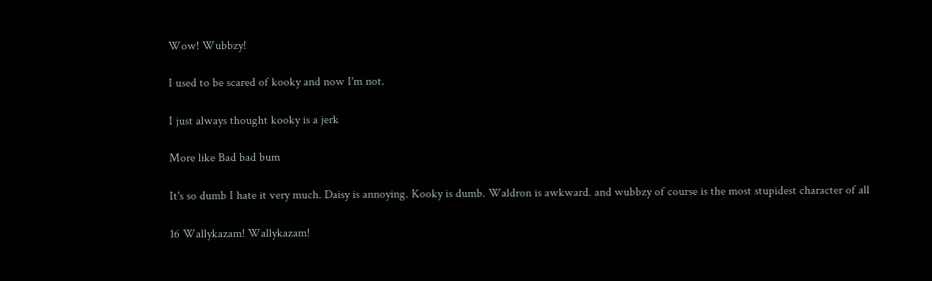Wow! Wubbzy!

I used to be scared of kooky and now I'm not.

I just always thought kooky is a jerk

More like Bad bad bum

It's so dumb I hate it very much. Daisy is annoying. Kooky is dumb. Waldron is awkward. and wubbzy of course is the most stupidest character of all

16 Wallykazam! Wallykazam!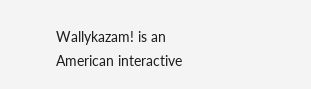Wallykazam! is an American interactive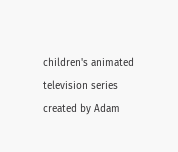children's animated television series created by Adam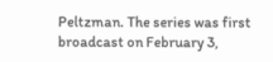Peltzman. The series was first broadcast on February 3,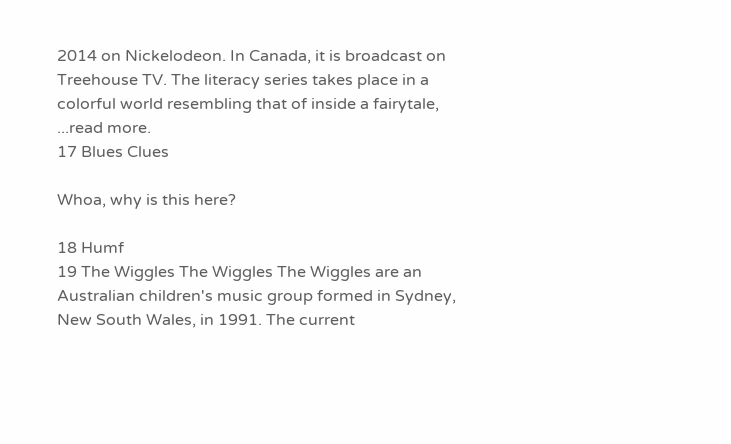2014 on Nickelodeon. In Canada, it is broadcast on Treehouse TV. The literacy series takes place in a colorful world resembling that of inside a fairytale, ...read more.
17 Blues Clues

Whoa, why is this here?

18 Humf
19 The Wiggles The Wiggles The Wiggles are an Australian children's music group formed in Sydney, New South Wales, in 1991. The current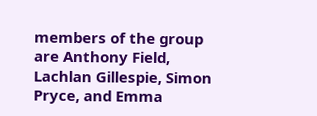members of the group are Anthony Field, Lachlan Gillespie, Simon Pryce, and Emma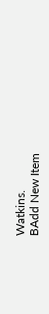Watkins.
BAdd New Item